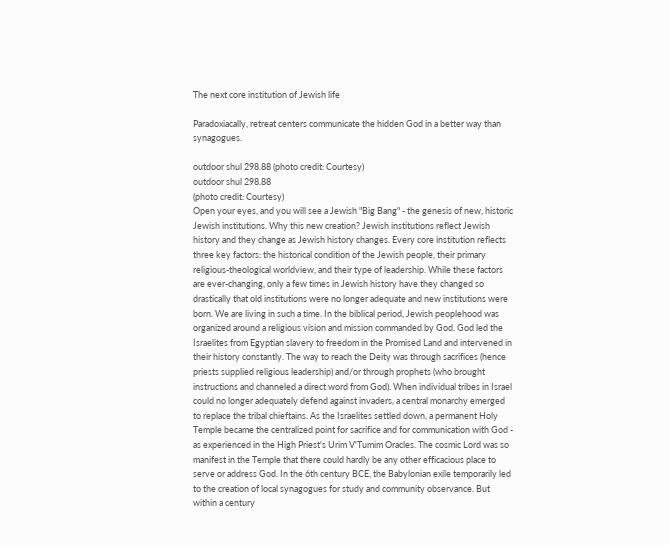The next core institution of Jewish life

Paradoxiacally, retreat centers communicate the hidden God in a better way than synagogues.

outdoor shul 298.88 (photo credit: Courtesy)
outdoor shul 298.88
(photo credit: Courtesy)
Open your eyes, and you will see a Jewish "Big Bang" - the genesis of new, historic Jewish institutions. Why this new creation? Jewish institutions reflect Jewish history and they change as Jewish history changes. Every core institution reflects three key factors: the historical condition of the Jewish people, their primary religious-theological worldview, and their type of leadership. While these factors are ever-changing, only a few times in Jewish history have they changed so drastically that old institutions were no longer adequate and new institutions were born. We are living in such a time. In the biblical period, Jewish peoplehood was organized around a religious vision and mission commanded by God. God led the Israelites from Egyptian slavery to freedom in the Promised Land and intervened in their history constantly. The way to reach the Deity was through sacrifices (hence priests supplied religious leadership) and/or through prophets (who brought instructions and channeled a direct word from God). When individual tribes in Israel could no longer adequately defend against invaders, a central monarchy emerged to replace the tribal chieftains. As the Israelites settled down, a permanent Holy Temple became the centralized point for sacrifice and for communication with God - as experienced in the High Priest's Urim V'Tumim Oracles. The cosmic Lord was so manifest in the Temple that there could hardly be any other efficacious place to serve or address God. In the 6th century BCE, the Babylonian exile temporarily led to the creation of local synagogues for study and community observance. But within a century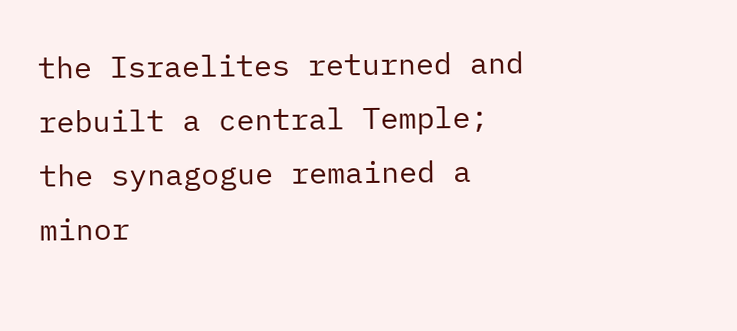the Israelites returned and rebuilt a central Temple; the synagogue remained a minor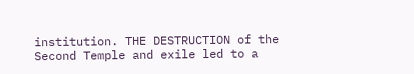institution. THE DESTRUCTION of the Second Temple and exile led to a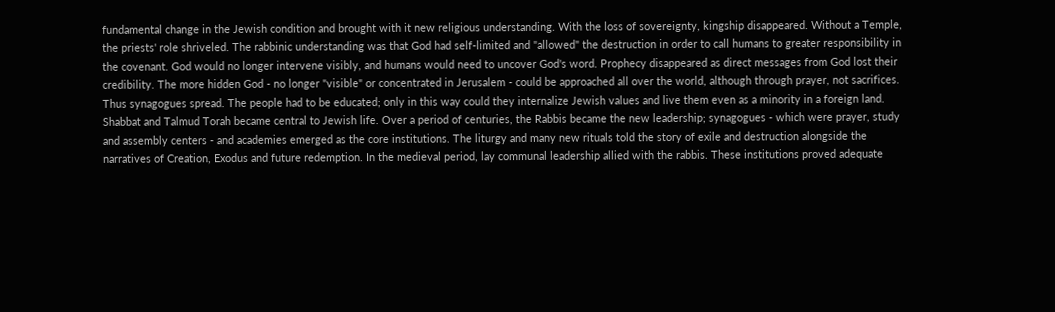fundamental change in the Jewish condition and brought with it new religious understanding. With the loss of sovereignty, kingship disappeared. Without a Temple, the priests' role shriveled. The rabbinic understanding was that God had self-limited and "allowed" the destruction in order to call humans to greater responsibility in the covenant. God would no longer intervene visibly, and humans would need to uncover God's word. Prophecy disappeared as direct messages from God lost their credibility. The more hidden God - no longer "visible" or concentrated in Jerusalem - could be approached all over the world, although through prayer, not sacrifices. Thus synagogues spread. The people had to be educated; only in this way could they internalize Jewish values and live them even as a minority in a foreign land. Shabbat and Talmud Torah became central to Jewish life. Over a period of centuries, the Rabbis became the new leadership; synagogues - which were prayer, study and assembly centers - and academies emerged as the core institutions. The liturgy and many new rituals told the story of exile and destruction alongside the narratives of Creation, Exodus and future redemption. In the medieval period, lay communal leadership allied with the rabbis. These institutions proved adequate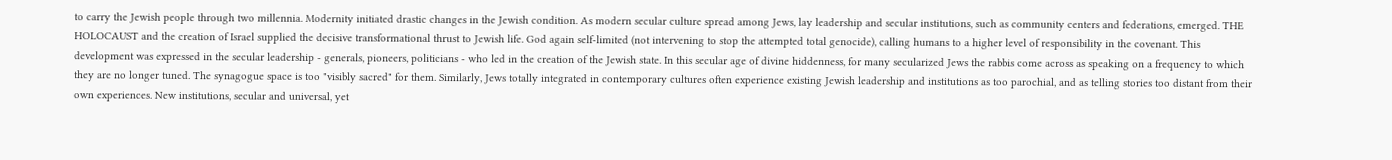to carry the Jewish people through two millennia. Modernity initiated drastic changes in the Jewish condition. As modern secular culture spread among Jews, lay leadership and secular institutions, such as community centers and federations, emerged. THE HOLOCAUST and the creation of Israel supplied the decisive transformational thrust to Jewish life. God again self-limited (not intervening to stop the attempted total genocide), calling humans to a higher level of responsibility in the covenant. This development was expressed in the secular leadership - generals, pioneers, politicians - who led in the creation of the Jewish state. In this secular age of divine hiddenness, for many secularized Jews the rabbis come across as speaking on a frequency to which they are no longer tuned. The synagogue space is too "visibly sacred" for them. Similarly, Jews totally integrated in contemporary cultures often experience existing Jewish leadership and institutions as too parochial, and as telling stories too distant from their own experiences. New institutions, secular and universal, yet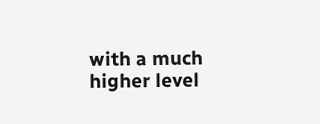with a much higher level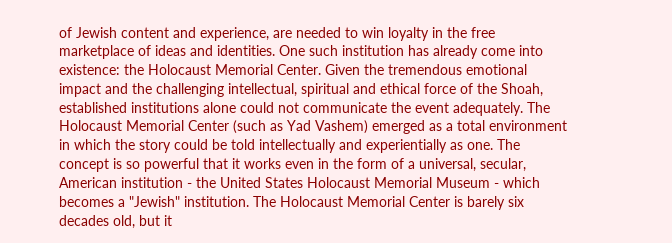of Jewish content and experience, are needed to win loyalty in the free marketplace of ideas and identities. One such institution has already come into existence: the Holocaust Memorial Center. Given the tremendous emotional impact and the challenging intellectual, spiritual and ethical force of the Shoah, established institutions alone could not communicate the event adequately. The Holocaust Memorial Center (such as Yad Vashem) emerged as a total environment in which the story could be told intellectually and experientially as one. The concept is so powerful that it works even in the form of a universal, secular, American institution - the United States Holocaust Memorial Museum - which becomes a "Jewish" institution. The Holocaust Memorial Center is barely six decades old, but it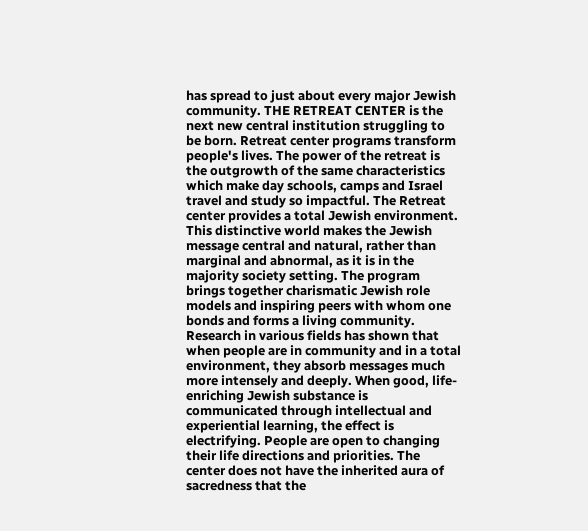has spread to just about every major Jewish community. THE RETREAT CENTER is the next new central institution struggling to be born. Retreat center programs transform people's lives. The power of the retreat is the outgrowth of the same characteristics which make day schools, camps and Israel travel and study so impactful. The Retreat center provides a total Jewish environment. This distinctive world makes the Jewish message central and natural, rather than marginal and abnormal, as it is in the majority society setting. The program brings together charismatic Jewish role models and inspiring peers with whom one bonds and forms a living community. Research in various fields has shown that when people are in community and in a total environment, they absorb messages much more intensely and deeply. When good, life-enriching Jewish substance is communicated through intellectual and experiential learning, the effect is electrifying. People are open to changing their life directions and priorities. The center does not have the inherited aura of sacredness that the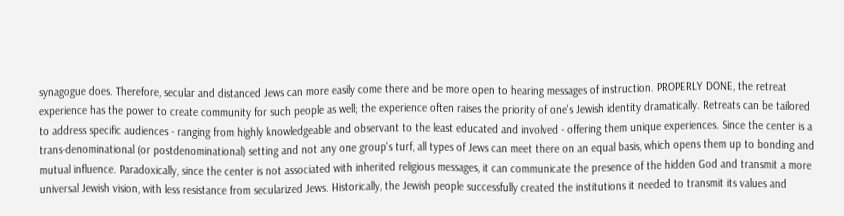synagogue does. Therefore, secular and distanced Jews can more easily come there and be more open to hearing messages of instruction. PROPERLY DONE, the retreat experience has the power to create community for such people as well; the experience often raises the priority of one's Jewish identity dramatically. Retreats can be tailored to address specific audiences - ranging from highly knowledgeable and observant to the least educated and involved - offering them unique experiences. Since the center is a trans-denominational (or postdenominational) setting and not any one group's turf, all types of Jews can meet there on an equal basis, which opens them up to bonding and mutual influence. Paradoxically, since the center is not associated with inherited religious messages, it can communicate the presence of the hidden God and transmit a more universal Jewish vision, with less resistance from secularized Jews. Historically, the Jewish people successfully created the institutions it needed to transmit its values and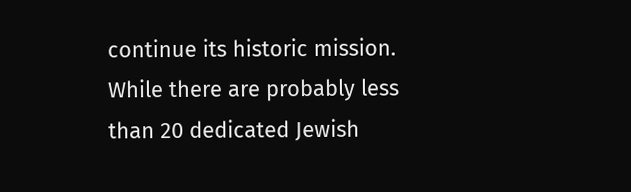continue its historic mission. While there are probably less than 20 dedicated Jewish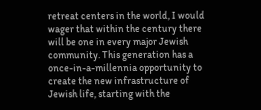retreat centers in the world, I would wager that within the century there will be one in every major Jewish community. This generation has a once-in-a-millennia opportunity to create the new infrastructure of Jewish life, starting with the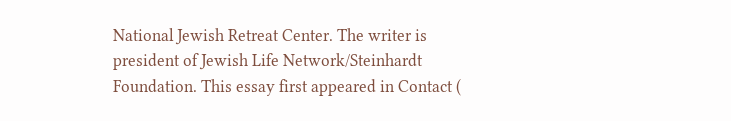National Jewish Retreat Center. The writer is president of Jewish Life Network/Steinhardt Foundation. This essay first appeared in Contact (